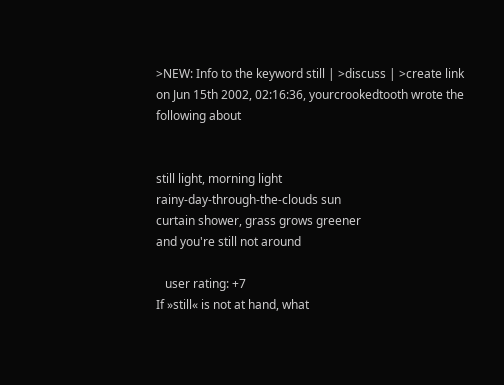>NEW: Info to the keyword still | >discuss | >create link
on Jun 15th 2002, 02:16:36, yourcrookedtooth wrote the following about


still light, morning light
rainy-day-through-the-clouds sun
curtain shower, grass grows greener
and you're still not around

   user rating: +7
If »still« is not at hand, what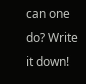can one do? Write it down!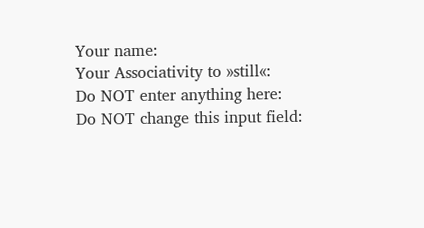Your name:
Your Associativity to »still«:
Do NOT enter anything here:
Do NOT change this input field: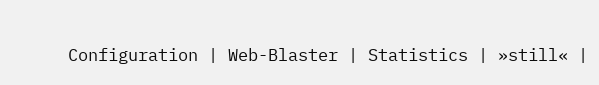Configuration | Web-Blaster | Statistics | »still« |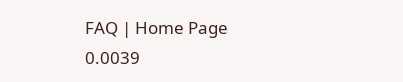FAQ | Home Page
0.0039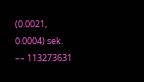(0.0021, 0.0004) sek. –– 113273631